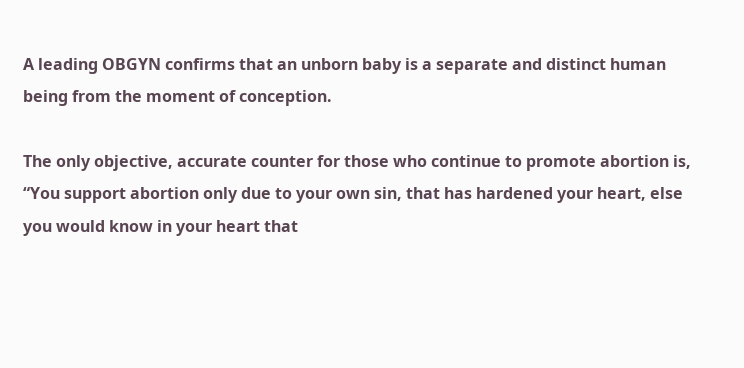A leading OBGYN confirms that an unborn baby is a separate and distinct human being from the moment of conception.

The only objective, accurate counter for those who continue to promote abortion is, “You support abortion only due to your own sin, that has hardened your heart, else you would know in your heart that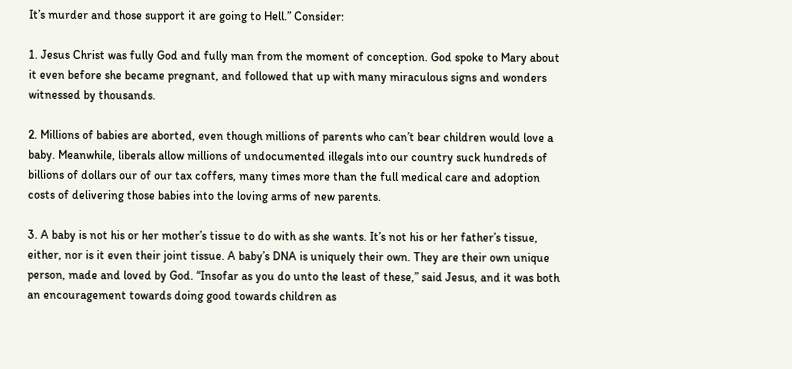It’s murder and those support it are going to Hell.” Consider:

1. Jesus Christ was fully God and fully man from the moment of conception. God spoke to Mary about it even before she became pregnant, and followed that up with many miraculous signs and wonders witnessed by thousands.

2. Millions of babies are aborted, even though millions of parents who can’t bear children would love a baby. Meanwhile, liberals allow millions of undocumented illegals into our country suck hundreds of billions of dollars our of our tax coffers, many times more than the full medical care and adoption costs of delivering those babies into the loving arms of new parents.

3. A baby is not his or her mother’s tissue to do with as she wants. It’s not his or her father’s tissue, either, nor is it even their joint tissue. A baby’s DNA is uniquely their own. They are their own unique person, made and loved by God. “Insofar as you do unto the least of these,” said Jesus, and it was both an encouragement towards doing good towards children as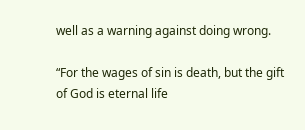well as a warning against doing wrong.

“For the wages of sin is death, but the gift of God is eternal life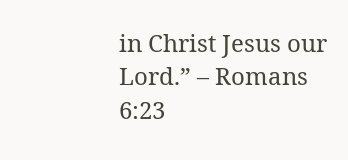in Christ Jesus our Lord.” – Romans 6:23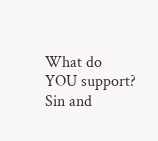What do YOU support? Sin and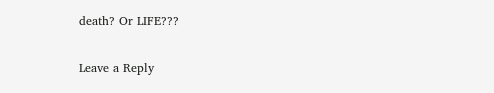death? Or LIFE???

Leave a Reply